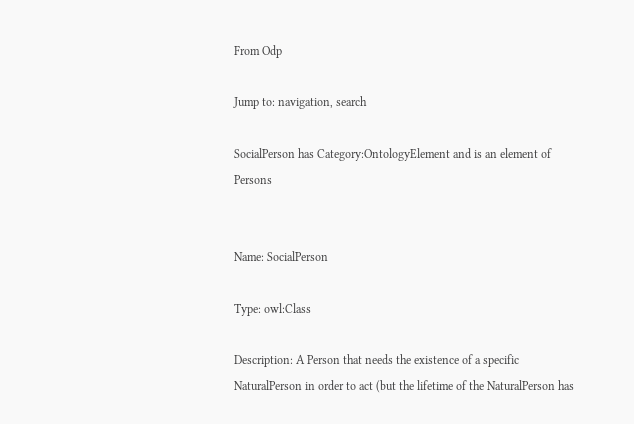From Odp

Jump to: navigation, search

SocialPerson has Category:OntologyElement and is an element of Persons


Name: SocialPerson

Type: owl:Class

Description: A Person that needs the existence of a specific NaturalPerson in order to act (but the lifetime of the NaturalPerson has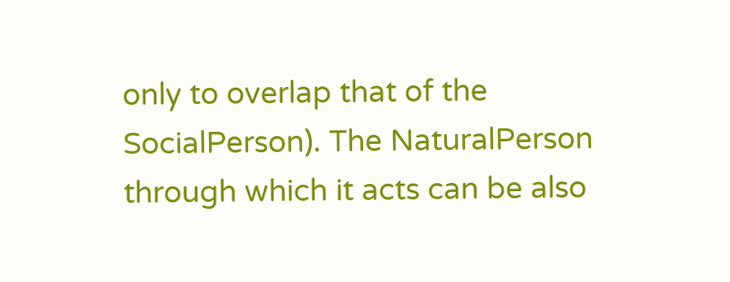only to overlap that of the SocialPerson). The NaturalPerson through which it acts can be also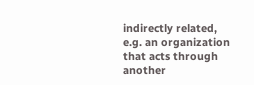indirectly related, e.g. an organization that acts through another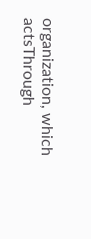organization, which actsThrough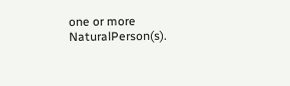one or more NaturalPerson(s).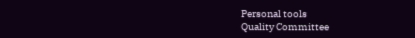Personal tools
Quality Committee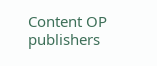Content OP publishers